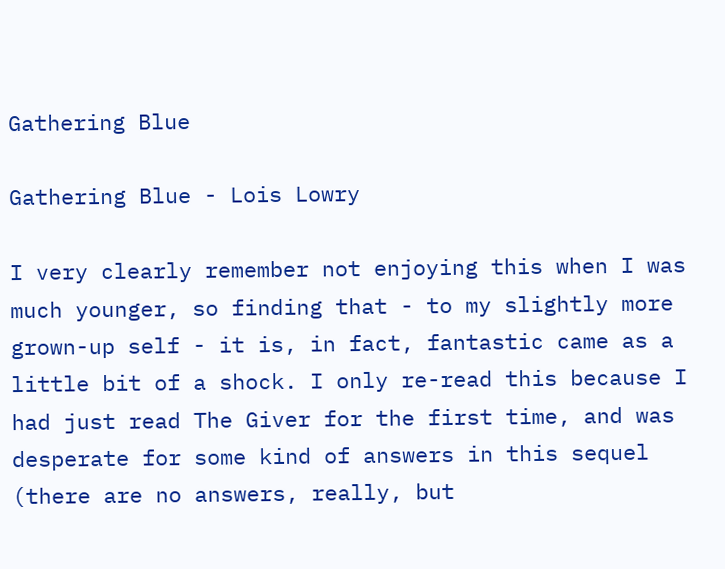Gathering Blue

Gathering Blue - Lois Lowry

I very clearly remember not enjoying this when I was much younger, so finding that - to my slightly more grown-up self - it is, in fact, fantastic came as a little bit of a shock. I only re-read this because I had just read The Giver for the first time, and was desperate for some kind of answers in this sequel (there are no answers, really, but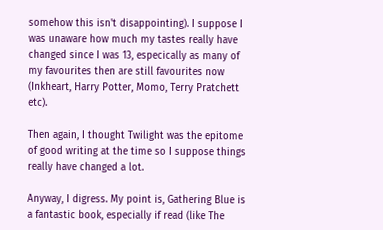somehow this isn't disappointing). I suppose I was unaware how much my tastes really have changed since I was 13, especically as many of my favourites then are still favourites now (Inkheart, Harry Potter, Momo, Terry Pratchett etc).

Then again, I thought Twilight was the epitome of good writing at the time so I suppose things really have changed a lot.

Anyway, I digress. My point is, Gathering Blue is a fantastic book, especially if read (like The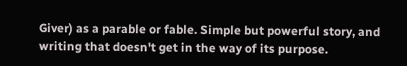Giver) as a parable or fable. Simple but powerful story, and writing that doesn't get in the way of its purpose.